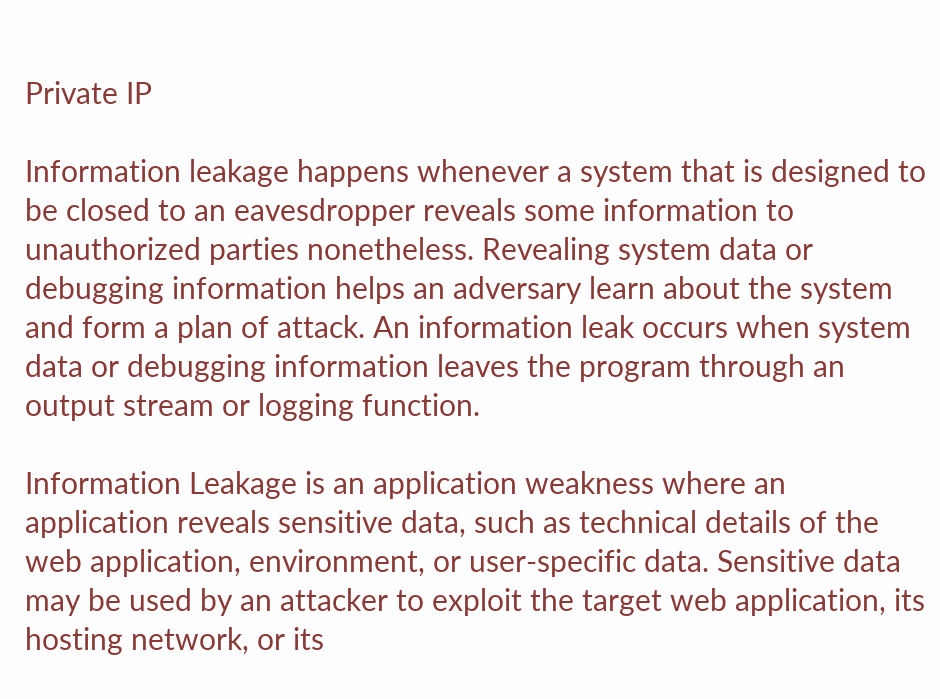Private IP

Information leakage happens whenever a system that is designed to be closed to an eavesdropper reveals some information to unauthorized parties nonetheless. Revealing system data or debugging information helps an adversary learn about the system and form a plan of attack. An information leak occurs when system data or debugging information leaves the program through an output stream or logging function.

Information Leakage is an application weakness where an application reveals sensitive data, such as technical details of the web application, environment, or user-specific data. Sensitive data may be used by an attacker to exploit the target web application, its hosting network, or its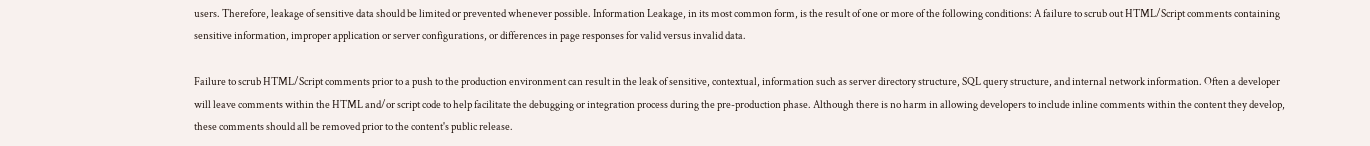users. Therefore, leakage of sensitive data should be limited or prevented whenever possible. Information Leakage, in its most common form, is the result of one or more of the following conditions: A failure to scrub out HTML/Script comments containing sensitive information, improper application or server configurations, or differences in page responses for valid versus invalid data.

Failure to scrub HTML/Script comments prior to a push to the production environment can result in the leak of sensitive, contextual, information such as server directory structure, SQL query structure, and internal network information. Often a developer will leave comments within the HTML and/or script code to help facilitate the debugging or integration process during the pre-production phase. Although there is no harm in allowing developers to include inline comments within the content they develop, these comments should all be removed prior to the content's public release.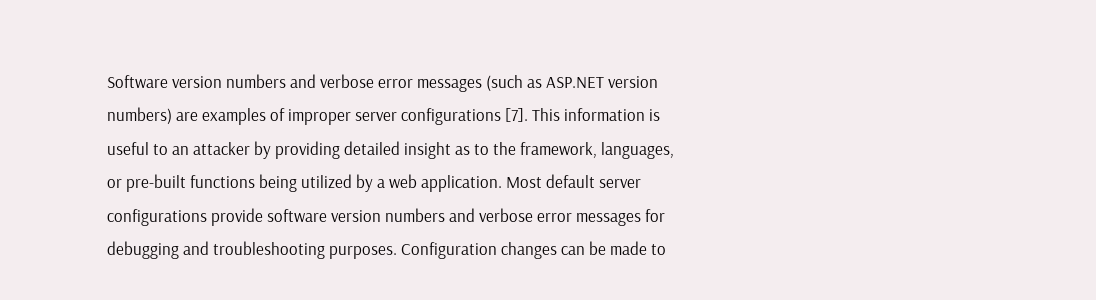Software version numbers and verbose error messages (such as ASP.NET version numbers) are examples of improper server configurations [7]. This information is useful to an attacker by providing detailed insight as to the framework, languages, or pre-built functions being utilized by a web application. Most default server configurations provide software version numbers and verbose error messages for debugging and troubleshooting purposes. Configuration changes can be made to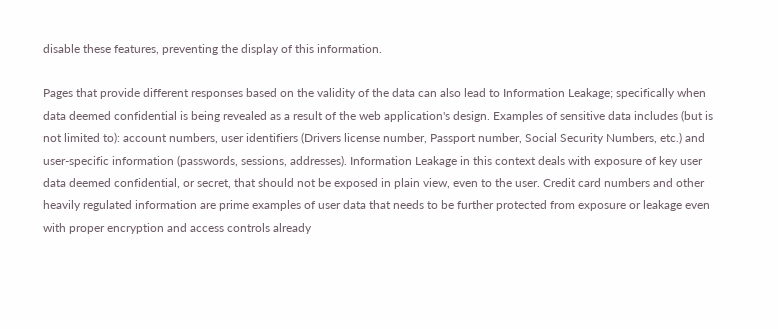disable these features, preventing the display of this information.

Pages that provide different responses based on the validity of the data can also lead to Information Leakage; specifically when data deemed confidential is being revealed as a result of the web application's design. Examples of sensitive data includes (but is not limited to): account numbers, user identifiers (Drivers license number, Passport number, Social Security Numbers, etc.) and user-specific information (passwords, sessions, addresses). Information Leakage in this context deals with exposure of key user data deemed confidential, or secret, that should not be exposed in plain view, even to the user. Credit card numbers and other heavily regulated information are prime examples of user data that needs to be further protected from exposure or leakage even with proper encryption and access controls already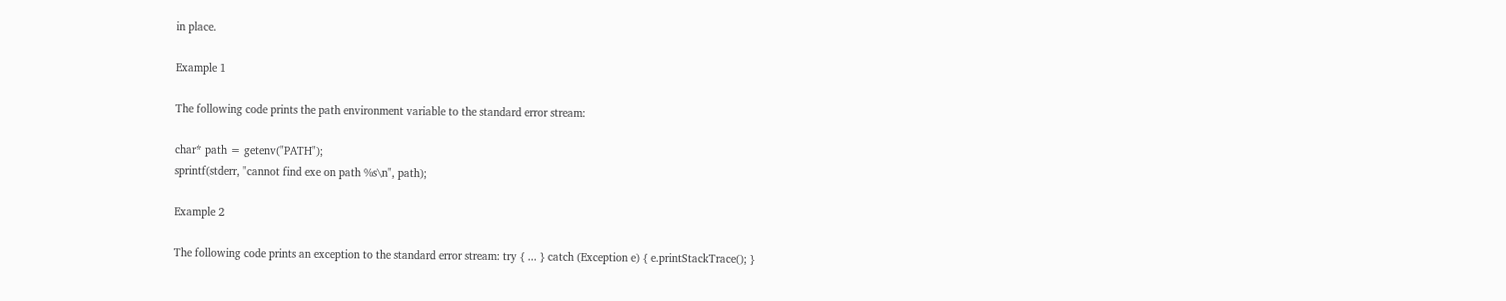in place.

Example 1

The following code prints the path environment variable to the standard error stream:

char* path = getenv("PATH");
sprintf(stderr, "cannot find exe on path %s\n", path);

Example 2

The following code prints an exception to the standard error stream: try { ... } catch (Exception e) { e.printStackTrace(); }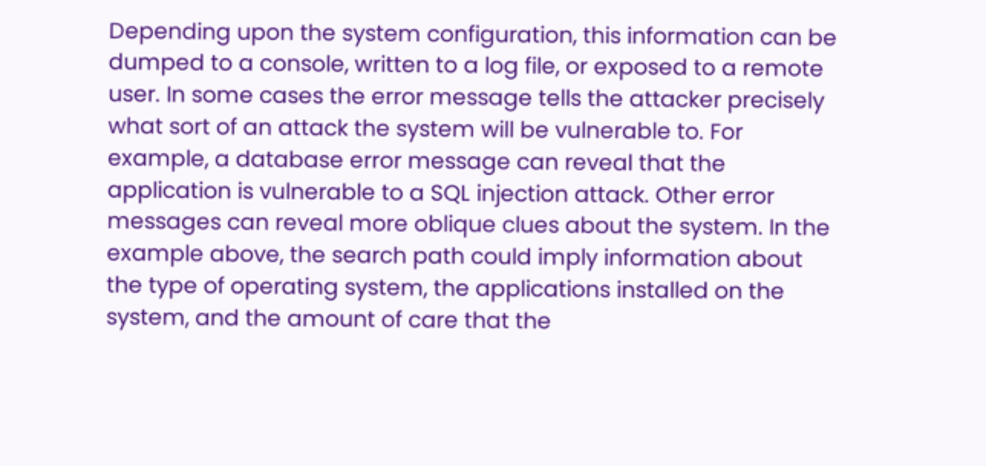Depending upon the system configuration, this information can be dumped to a console, written to a log file, or exposed to a remote user. In some cases the error message tells the attacker precisely what sort of an attack the system will be vulnerable to. For example, a database error message can reveal that the application is vulnerable to a SQL injection attack. Other error messages can reveal more oblique clues about the system. In the example above, the search path could imply information about the type of operating system, the applications installed on the system, and the amount of care that the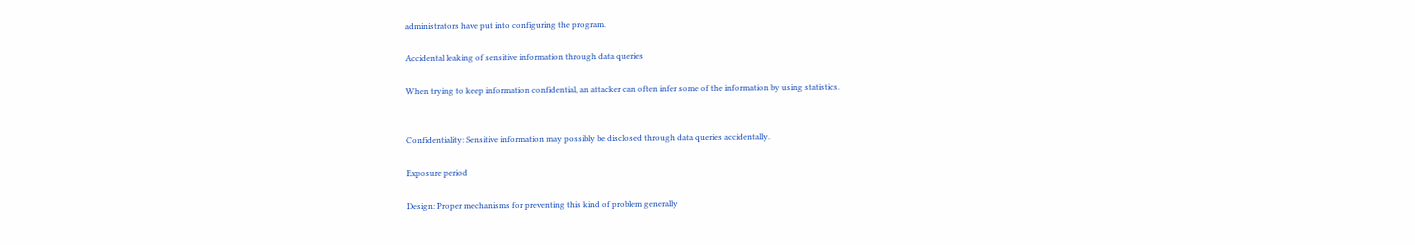administrators have put into configuring the program.

Accidental leaking of sensitive information through data queries

When trying to keep information confidential, an attacker can often infer some of the information by using statistics.


Confidentiality: Sensitive information may possibly be disclosed through data queries accidentally.

Exposure period

Design: Proper mechanisms for preventing this kind of problem generally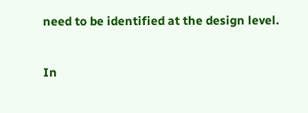need to be identified at the design level.

In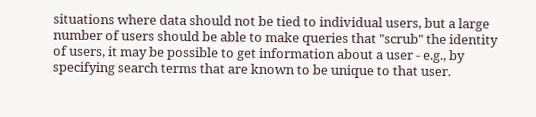situations where data should not be tied to individual users, but a large number of users should be able to make queries that "scrub" the identity of users, it may be possible to get information about a user - e.g., by specifying search terms that are known to be unique to that user.